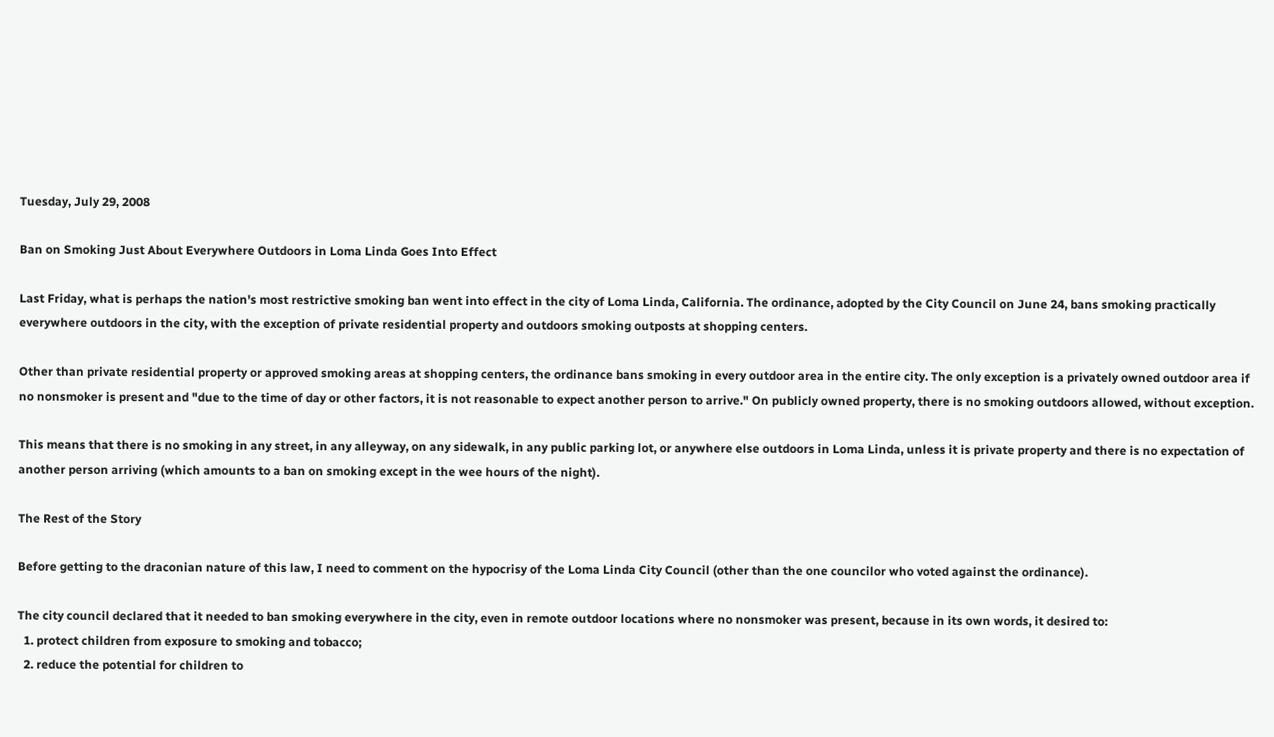Tuesday, July 29, 2008

Ban on Smoking Just About Everywhere Outdoors in Loma Linda Goes Into Effect

Last Friday, what is perhaps the nation's most restrictive smoking ban went into effect in the city of Loma Linda, California. The ordinance, adopted by the City Council on June 24, bans smoking practically everywhere outdoors in the city, with the exception of private residential property and outdoors smoking outposts at shopping centers.

Other than private residential property or approved smoking areas at shopping centers, the ordinance bans smoking in every outdoor area in the entire city. The only exception is a privately owned outdoor area if no nonsmoker is present and "due to the time of day or other factors, it is not reasonable to expect another person to arrive." On publicly owned property, there is no smoking outdoors allowed, without exception.

This means that there is no smoking in any street, in any alleyway, on any sidewalk, in any public parking lot, or anywhere else outdoors in Loma Linda, unless it is private property and there is no expectation of another person arriving (which amounts to a ban on smoking except in the wee hours of the night).

The Rest of the Story

Before getting to the draconian nature of this law, I need to comment on the hypocrisy of the Loma Linda City Council (other than the one councilor who voted against the ordinance).

The city council declared that it needed to ban smoking everywhere in the city, even in remote outdoor locations where no nonsmoker was present, because in its own words, it desired to:
  1. protect children from exposure to smoking and tobacco;
  2. reduce the potential for children to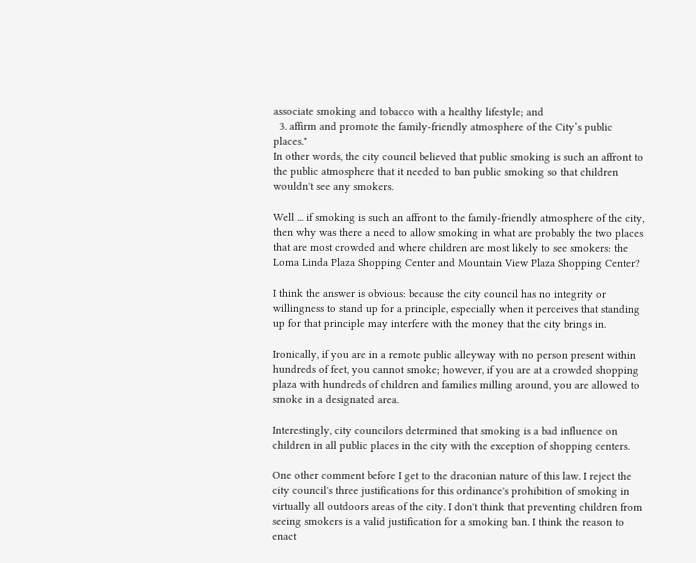associate smoking and tobacco with a healthy lifestyle; and
  3. affirm and promote the family-friendly atmosphere of the City’s public places."
In other words, the city council believed that public smoking is such an affront to the public atmosphere that it needed to ban public smoking so that children wouldn't see any smokers.

Well ... if smoking is such an affront to the family-friendly atmosphere of the city, then why was there a need to allow smoking in what are probably the two places that are most crowded and where children are most likely to see smokers: the Loma Linda Plaza Shopping Center and Mountain View Plaza Shopping Center?

I think the answer is obvious: because the city council has no integrity or willingness to stand up for a principle, especially when it perceives that standing up for that principle may interfere with the money that the city brings in.

Ironically, if you are in a remote public alleyway with no person present within hundreds of feet, you cannot smoke; however, if you are at a crowded shopping plaza with hundreds of children and families milling around, you are allowed to smoke in a designated area.

Interestingly, city councilors determined that smoking is a bad influence on children in all public places in the city with the exception of shopping centers.

One other comment before I get to the draconian nature of this law. I reject the city council's three justifications for this ordinance's prohibition of smoking in virtually all outdoors areas of the city. I don't think that preventing children from seeing smokers is a valid justification for a smoking ban. I think the reason to enact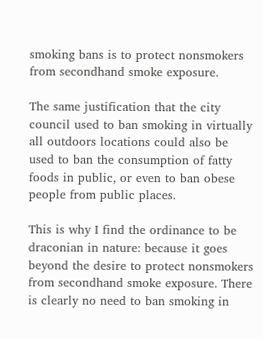smoking bans is to protect nonsmokers from secondhand smoke exposure.

The same justification that the city council used to ban smoking in virtually all outdoors locations could also be used to ban the consumption of fatty foods in public, or even to ban obese people from public places.

This is why I find the ordinance to be draconian in nature: because it goes beyond the desire to protect nonsmokers from secondhand smoke exposure. There is clearly no need to ban smoking in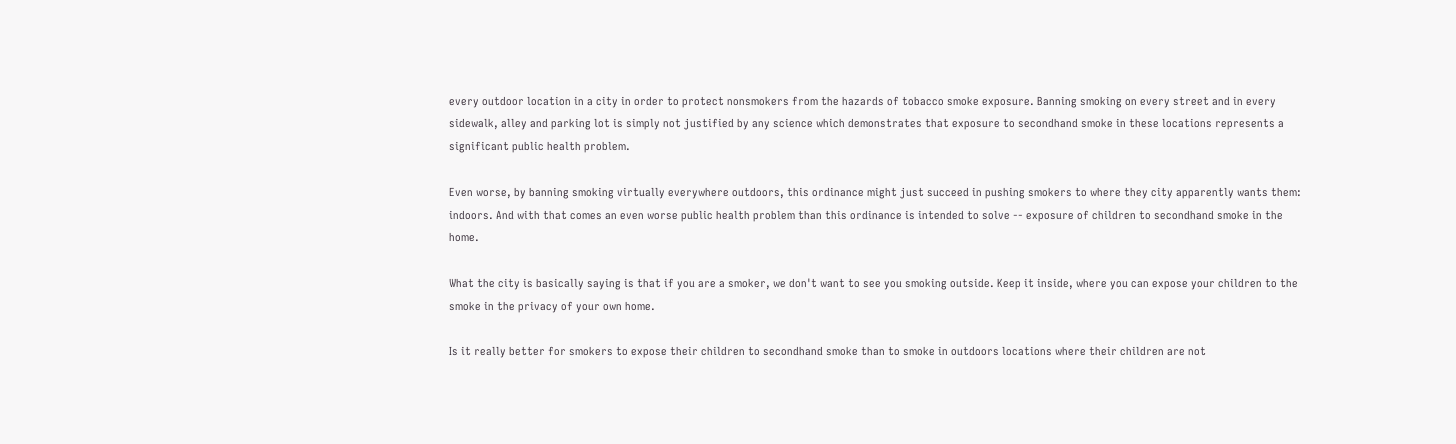every outdoor location in a city in order to protect nonsmokers from the hazards of tobacco smoke exposure. Banning smoking on every street and in every sidewalk, alley and parking lot is simply not justified by any science which demonstrates that exposure to secondhand smoke in these locations represents a significant public health problem.

Even worse, by banning smoking virtually everywhere outdoors, this ordinance might just succeed in pushing smokers to where they city apparently wants them: indoors. And with that comes an even worse public health problem than this ordinance is intended to solve -- exposure of children to secondhand smoke in the home.

What the city is basically saying is that if you are a smoker, we don't want to see you smoking outside. Keep it inside, where you can expose your children to the smoke in the privacy of your own home.

Is it really better for smokers to expose their children to secondhand smoke than to smoke in outdoors locations where their children are not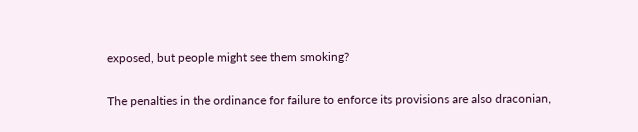exposed, but people might see them smoking?

The penalties in the ordinance for failure to enforce its provisions are also draconian,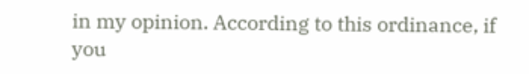in my opinion. According to this ordinance, if you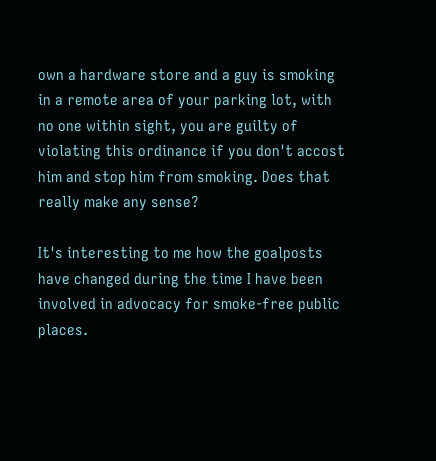own a hardware store and a guy is smoking in a remote area of your parking lot, with no one within sight, you are guilty of violating this ordinance if you don't accost him and stop him from smoking. Does that really make any sense?

It's interesting to me how the goalposts have changed during the time I have been involved in advocacy for smoke-free public places.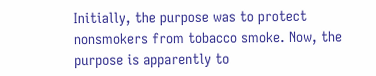Initially, the purpose was to protect nonsmokers from tobacco smoke. Now, the purpose is apparently to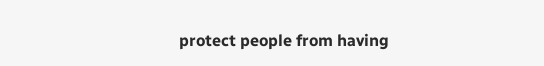protect people from having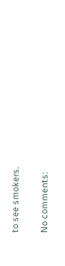to see smokers.

No comments: